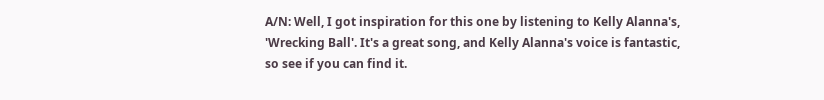A/N: Well, I got inspiration for this one by listening to Kelly Alanna's, 'Wrecking Ball'. It's a great song, and Kelly Alanna's voice is fantastic, so see if you can find it.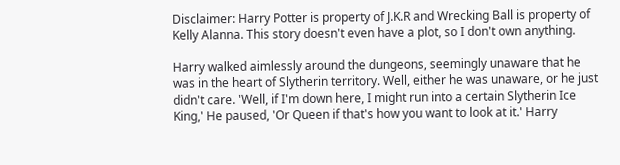Disclaimer: Harry Potter is property of J.K.R and Wrecking Ball is property of Kelly Alanna. This story doesn't even have a plot, so I don't own anything.

Harry walked aimlessly around the dungeons, seemingly unaware that he was in the heart of Slytherin territory. Well, either he was unaware, or he just didn't care. 'Well, if I'm down here, I might run into a certain Slytherin Ice King,' He paused, 'Or Queen if that's how you want to look at it.' Harry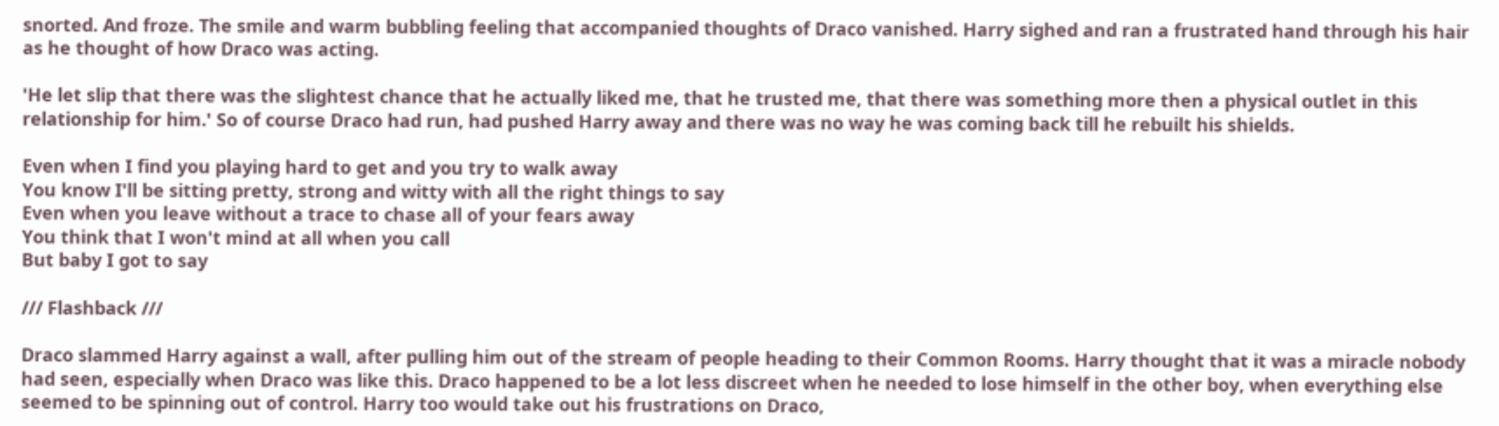snorted. And froze. The smile and warm bubbling feeling that accompanied thoughts of Draco vanished. Harry sighed and ran a frustrated hand through his hair as he thought of how Draco was acting.

'He let slip that there was the slightest chance that he actually liked me, that he trusted me, that there was something more then a physical outlet in this relationship for him.' So of course Draco had run, had pushed Harry away and there was no way he was coming back till he rebuilt his shields.

Even when I find you playing hard to get and you try to walk away
You know I'll be sitting pretty, strong and witty with all the right things to say
Even when you leave without a trace to chase all of your fears away
You think that I won't mind at all when you call
But baby I got to say

/// Flashback ///

Draco slammed Harry against a wall, after pulling him out of the stream of people heading to their Common Rooms. Harry thought that it was a miracle nobody had seen, especially when Draco was like this. Draco happened to be a lot less discreet when he needed to lose himself in the other boy, when everything else seemed to be spinning out of control. Harry too would take out his frustrations on Draco,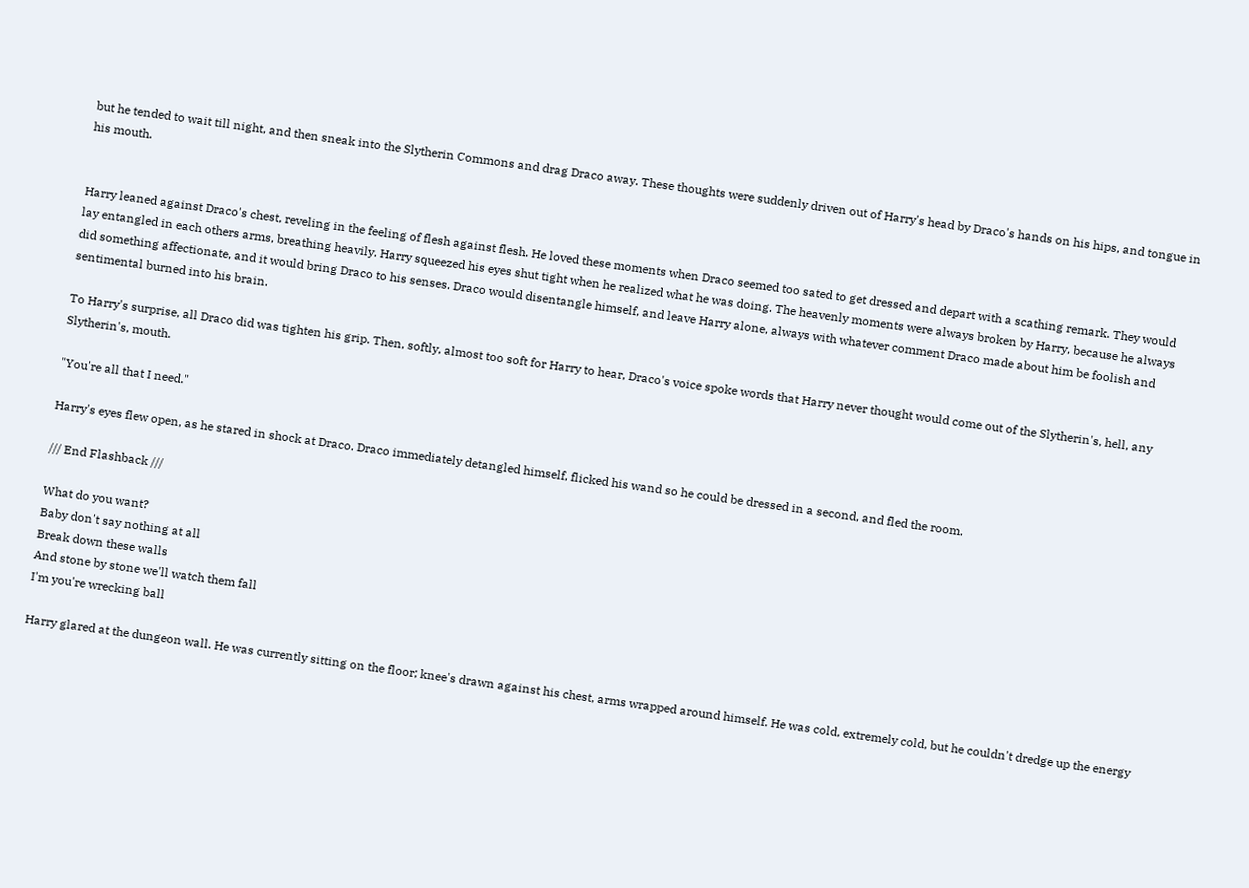but he tended to wait till night, and then sneak into the Slytherin Commons and drag Draco away. These thoughts were suddenly driven out of Harry's head by Draco's hands on his hips, and tongue in his mouth.


Harry leaned against Draco's chest, reveling in the feeling of flesh against flesh. He loved these moments when Draco seemed too sated to get dressed and depart with a scathing remark. They would lay entangled in each others arms, breathing heavily. Harry squeezed his eyes shut tight when he realized what he was doing. The heavenly moments were always broken by Harry, because he always did something affectionate, and it would bring Draco to his senses. Draco would disentangle himself, and leave Harry alone, always with whatever comment Draco made about him be foolish and sentimental burned into his brain.

To Harry's surprise, all Draco did was tighten his grip. Then, softly, almost too soft for Harry to hear, Draco's voice spoke words that Harry never thought would come out of the Slytherin's, hell, any Slytherin's, mouth.

"You're all that I need."

Harry's eyes flew open, as he stared in shock at Draco. Draco immediately detangled himself, flicked his wand so he could be dressed in a second, and fled the room.

/// End Flashback ///

What do you want?
Baby don't say nothing at all
Break down these walls
And stone by stone we'll watch them fall
I'm you're wrecking ball

Harry glared at the dungeon wall. He was currently sitting on the floor; knee's drawn against his chest, arms wrapped around himself. He was cold, extremely cold, but he couldn't dredge up the energy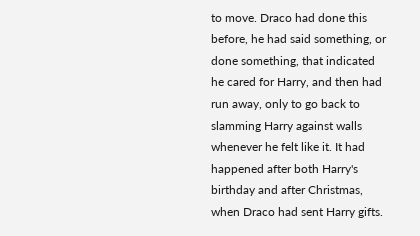to move. Draco had done this before, he had said something, or done something, that indicated he cared for Harry, and then had run away, only to go back to slamming Harry against walls whenever he felt like it. It had happened after both Harry's birthday and after Christmas, when Draco had sent Harry gifts.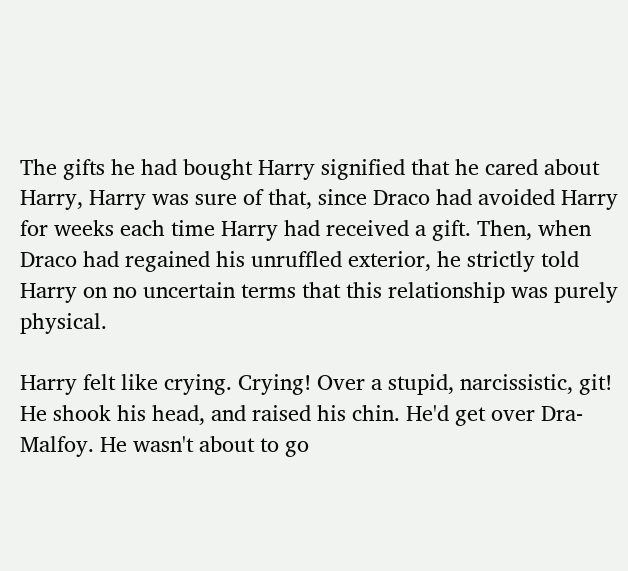The gifts he had bought Harry signified that he cared about Harry, Harry was sure of that, since Draco had avoided Harry for weeks each time Harry had received a gift. Then, when Draco had regained his unruffled exterior, he strictly told Harry on no uncertain terms that this relationship was purely physical.

Harry felt like crying. Crying! Over a stupid, narcissistic, git! He shook his head, and raised his chin. He'd get over Dra-Malfoy. He wasn't about to go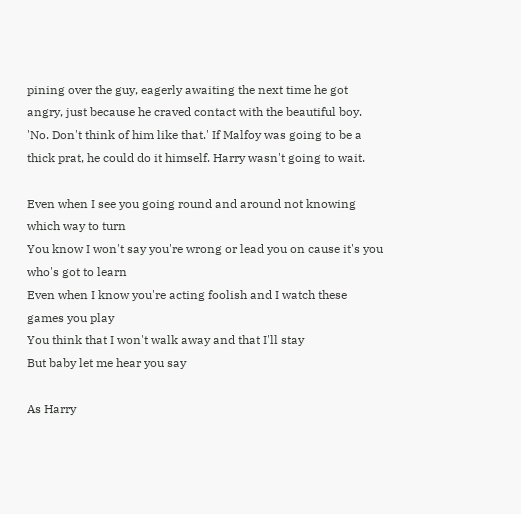pining over the guy, eagerly awaiting the next time he got angry, just because he craved contact with the beautiful boy. 'No. Don't think of him like that.' If Malfoy was going to be a thick prat, he could do it himself. Harry wasn't going to wait.

Even when I see you going round and around not knowing which way to turn
You know I won't say you're wrong or lead you on cause it's you who's got to learn
Even when I know you're acting foolish and I watch these games you play
You think that I won't walk away and that I'll stay
But baby let me hear you say

As Harry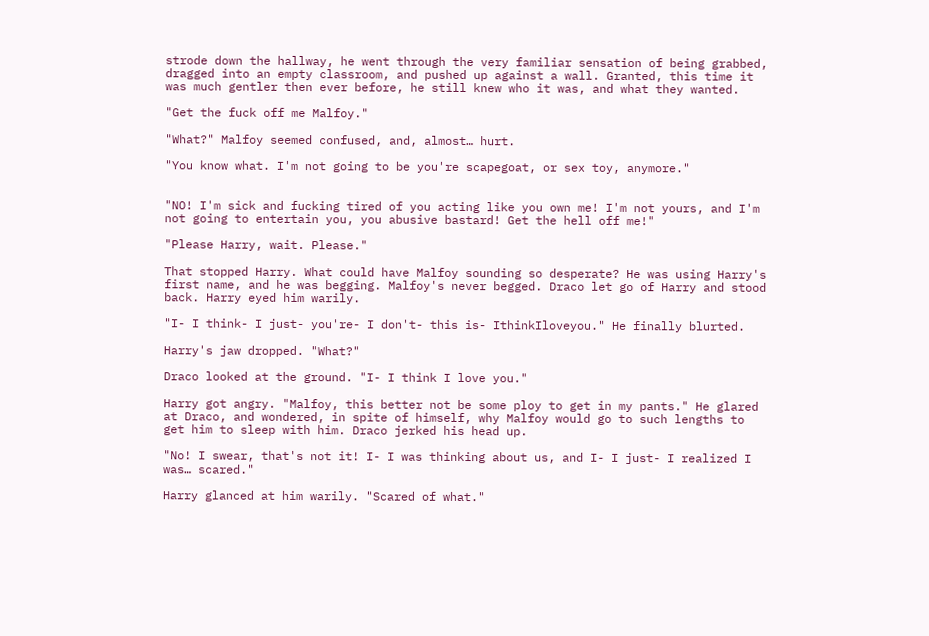strode down the hallway, he went through the very familiar sensation of being grabbed, dragged into an empty classroom, and pushed up against a wall. Granted, this time it was much gentler then ever before, he still knew who it was, and what they wanted.

"Get the fuck off me Malfoy."

"What?" Malfoy seemed confused, and, almost… hurt.

"You know what. I'm not going to be you're scapegoat, or sex toy, anymore."


"NO! I'm sick and fucking tired of you acting like you own me! I'm not yours, and I'm not going to entertain you, you abusive bastard! Get the hell off me!"

"Please Harry, wait. Please."

That stopped Harry. What could have Malfoy sounding so desperate? He was using Harry's first name, and he was begging. Malfoy's never begged. Draco let go of Harry and stood back. Harry eyed him warily.

"I- I think- I just- you're- I don't- this is- IthinkIloveyou." He finally blurted.

Harry's jaw dropped. "What?"

Draco looked at the ground. "I- I think I love you."

Harry got angry. "Malfoy, this better not be some ploy to get in my pants." He glared at Draco, and wondered, in spite of himself, why Malfoy would go to such lengths to get him to sleep with him. Draco jerked his head up.

"No! I swear, that's not it! I- I was thinking about us, and I- I just- I realized I was… scared."

Harry glanced at him warily. "Scared of what."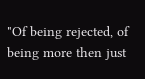"Of being rejected, of being more then just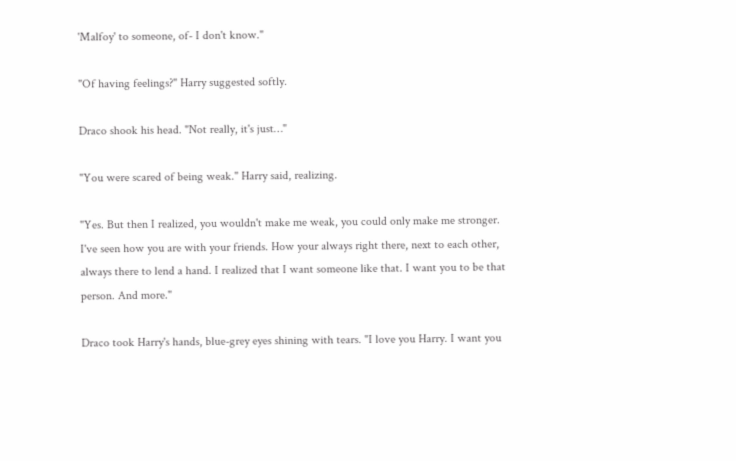'Malfoy' to someone, of- I don't know."

"Of having feelings?" Harry suggested softly.

Draco shook his head. "Not really, it's just…"

"You were scared of being weak." Harry said, realizing.

"Yes. But then I realized, you wouldn't make me weak, you could only make me stronger. I've seen how you are with your friends. How your always right there, next to each other, always there to lend a hand. I realized that I want someone like that. I want you to be that person. And more."

Draco took Harry's hands, blue-grey eyes shining with tears. "I love you Harry. I want you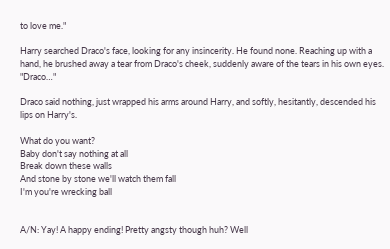to love me."

Harry searched Draco's face, looking for any insincerity. He found none. Reaching up with a hand, he brushed away a tear from Draco's cheek, suddenly aware of the tears in his own eyes. "Draco…"

Draco said nothing, just wrapped his arms around Harry, and softly, hesitantly, descended his lips on Harry's.

What do you want?
Baby don't say nothing at all
Break down these walls
And stone by stone we'll watch them fall
I'm you're wrecking ball


A/N: Yay! A happy ending! Pretty angsty though huh? Well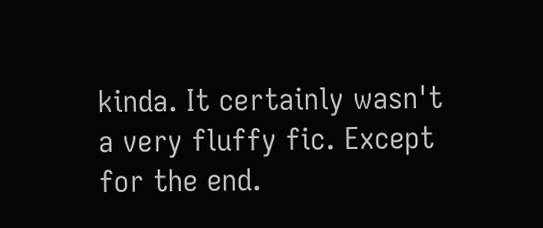kinda. It certainly wasn't a very fluffy fic. Except for the end.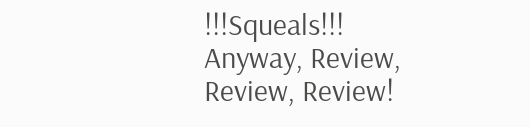!!!Squeals!!! Anyway, Review, Review, Review!